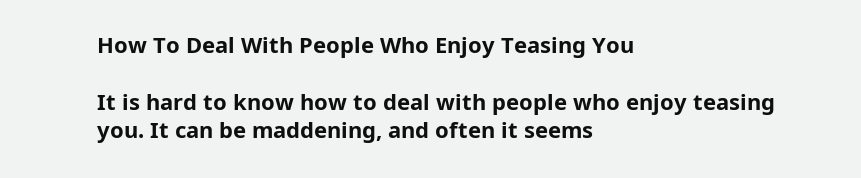How To Deal With People Who Enjoy Teasing You

It is hard to know how to deal with people who enjoy teasing you. It can be maddening, and often it seems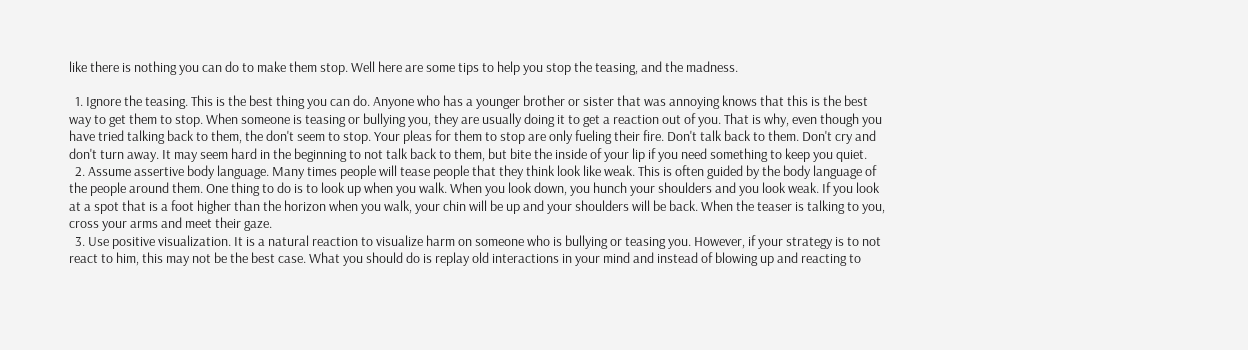like there is nothing you can do to make them stop. Well here are some tips to help you stop the teasing, and the madness.

  1. Ignore the teasing. This is the best thing you can do. Anyone who has a younger brother or sister that was annoying knows that this is the best way to get them to stop. When someone is teasing or bullying you, they are usually doing it to get a reaction out of you. That is why, even though you have tried talking back to them, the don't seem to stop. Your pleas for them to stop are only fueling their fire. Don't talk back to them. Don't cry and don't turn away. It may seem hard in the beginning to not talk back to them, but bite the inside of your lip if you need something to keep you quiet.
  2. Assume assertive body language. Many times people will tease people that they think look like weak. This is often guided by the body language of the people around them. One thing to do is to look up when you walk. When you look down, you hunch your shoulders and you look weak. If you look at a spot that is a foot higher than the horizon when you walk, your chin will be up and your shoulders will be back. When the teaser is talking to you, cross your arms and meet their gaze.
  3. Use positive visualization. It is a natural reaction to visualize harm on someone who is bullying or teasing you. However, if your strategy is to not react to him, this may not be the best case. What you should do is replay old interactions in your mind and instead of blowing up and reacting to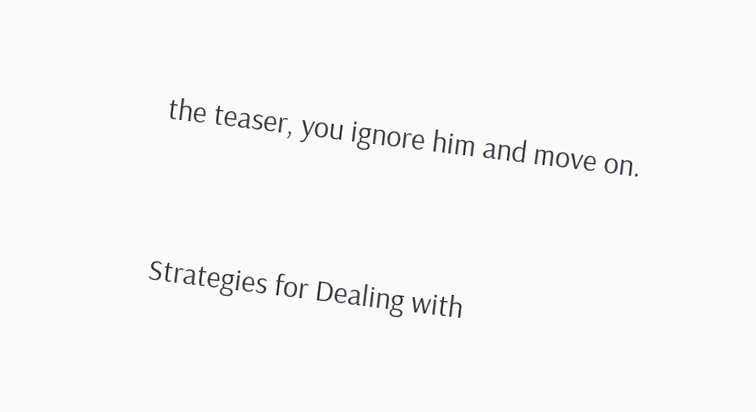the teaser, you ignore him and move on.


Strategies for Dealing with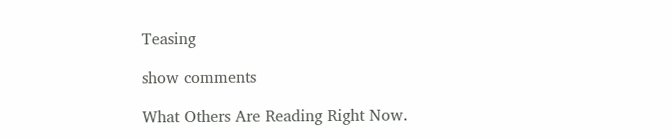Teasing

show comments

What Others Are Reading Right Now.